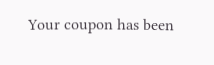Your coupon has been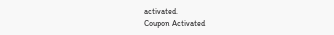activated.
Coupon Activated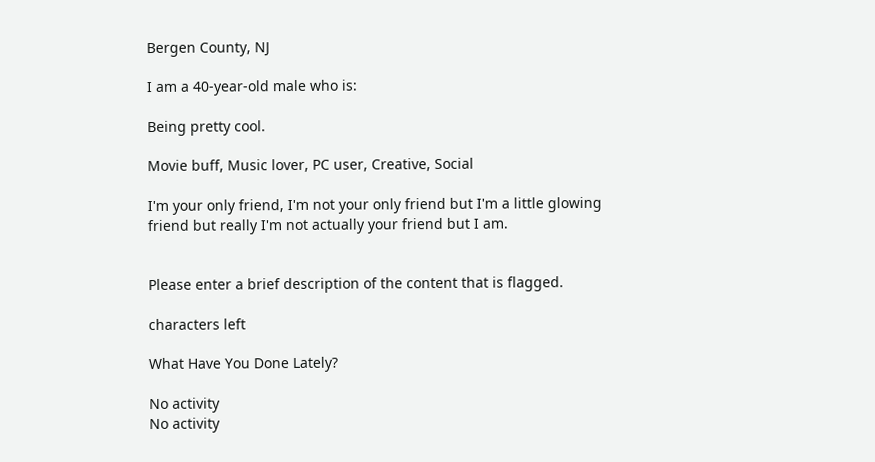Bergen County, NJ

I am a 40-year-old male who is:

Being pretty cool.

Movie buff, Music lover, PC user, Creative, Social

I'm your only friend, I'm not your only friend but I'm a little glowing friend but really I'm not actually your friend but I am.


Please enter a brief description of the content that is flagged.

characters left

What Have You Done Lately?

No activity
No activity